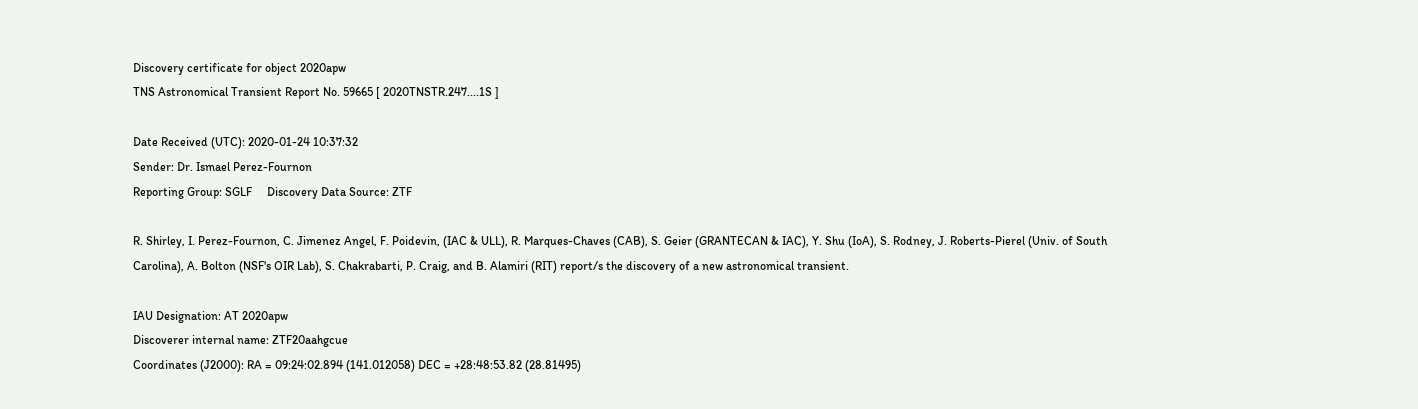Discovery certificate for object 2020apw
TNS Astronomical Transient Report No. 59665 [ 2020TNSTR.247....1S ]

Date Received (UTC): 2020-01-24 10:37:32
Sender: Dr. Ismael Perez-Fournon
Reporting Group: SGLF     Discovery Data Source: ZTF

R. Shirley, I. Perez-Fournon, C. Jimenez Angel, F. Poidevin, (IAC & ULL), R. Marques-Chaves (CAB), S. Geier (GRANTECAN & IAC), Y. Shu (IoA), S. Rodney, J. Roberts-Pierel (Univ. of South Carolina), A. Bolton (NSF's OIR Lab), S. Chakrabarti, P. Craig, and B. Alamiri (RIT) report/s the discovery of a new astronomical transient.

IAU Designation: AT 2020apw
Discoverer internal name: ZTF20aahgcue
Coordinates (J2000): RA = 09:24:02.894 (141.012058) DEC = +28:48:53.82 (28.81495)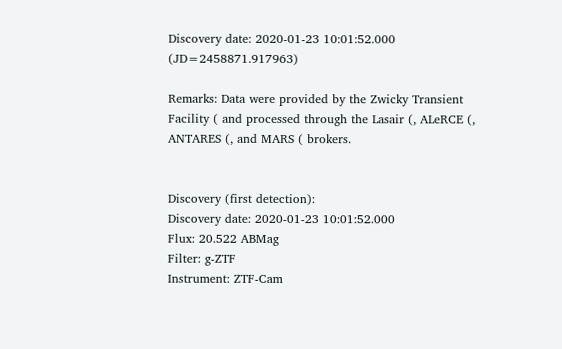Discovery date: 2020-01-23 10:01:52.000 (JD=2458871.917963)

Remarks: Data were provided by the Zwicky Transient Facility ( and processed through the Lasair (, ALeRCE (, ANTARES (, and MARS ( brokers.


Discovery (first detection):
Discovery date: 2020-01-23 10:01:52.000
Flux: 20.522 ABMag
Filter: g-ZTF
Instrument: ZTF-Cam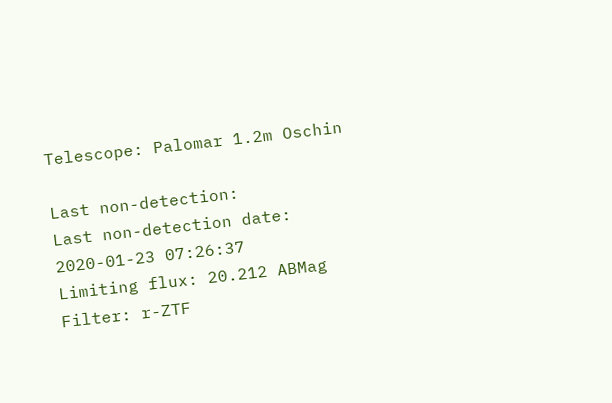Telescope: Palomar 1.2m Oschin

Last non-detection:
Last non-detection date: 2020-01-23 07:26:37
Limiting flux: 20.212 ABMag
Filter: r-ZTF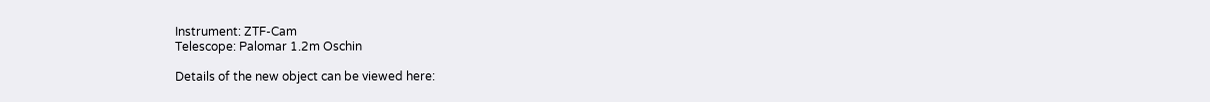Instrument: ZTF-Cam
Telescope: Palomar 1.2m Oschin

Details of the new object can be viewed here: